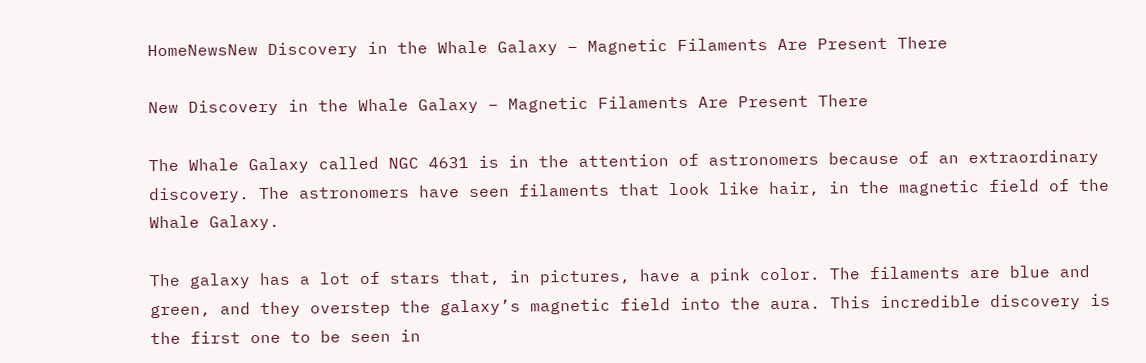HomeNewsNew Discovery in the Whale Galaxy – Magnetic Filaments Are Present There

New Discovery in the Whale Galaxy – Magnetic Filaments Are Present There

The Whale Galaxy called NGC 4631 is in the attention of astronomers because of an extraordinary discovery. The astronomers have seen filaments that look like hair, in the magnetic field of the Whale Galaxy.

The galaxy has a lot of stars that, in pictures, have a pink color. The filaments are blue and green, and they overstep the galaxy’s magnetic field into the aura. This incredible discovery is the first one to be seen in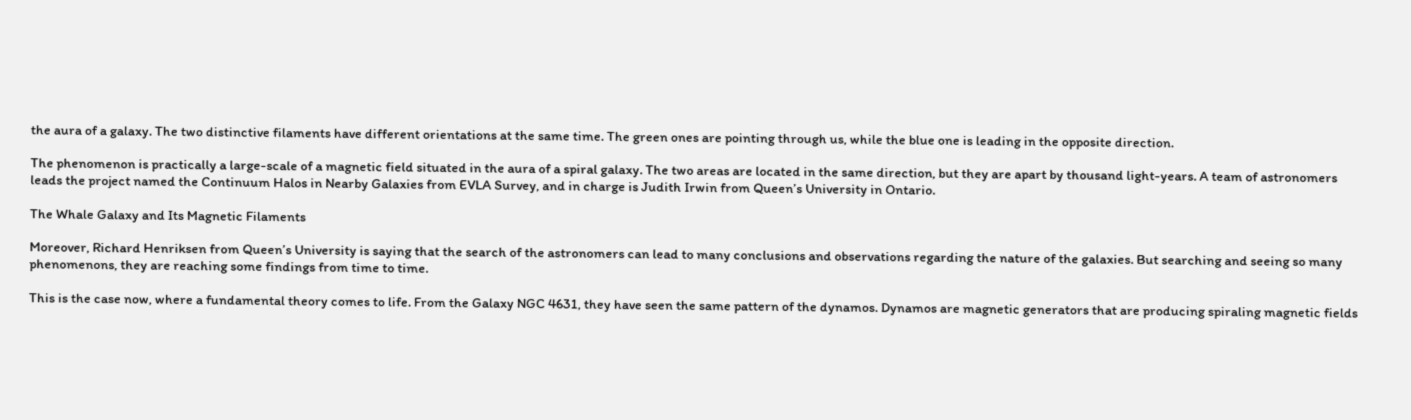the aura of a galaxy. The two distinctive filaments have different orientations at the same time. The green ones are pointing through us, while the blue one is leading in the opposite direction.

The phenomenon is practically a large-scale of a magnetic field situated in the aura of a spiral galaxy. The two areas are located in the same direction, but they are apart by thousand light-years. A team of astronomers leads the project named the Continuum Halos in Nearby Galaxies from EVLA Survey, and in charge is Judith Irwin from Queen’s University in Ontario.

The Whale Galaxy and Its Magnetic Filaments

Moreover, Richard Henriksen from Queen’s University is saying that the search of the astronomers can lead to many conclusions and observations regarding the nature of the galaxies. But searching and seeing so many phenomenons, they are reaching some findings from time to time.

This is the case now, where a fundamental theory comes to life. From the Galaxy NGC 4631, they have seen the same pattern of the dynamos. Dynamos are magnetic generators that are producing spiraling magnetic fields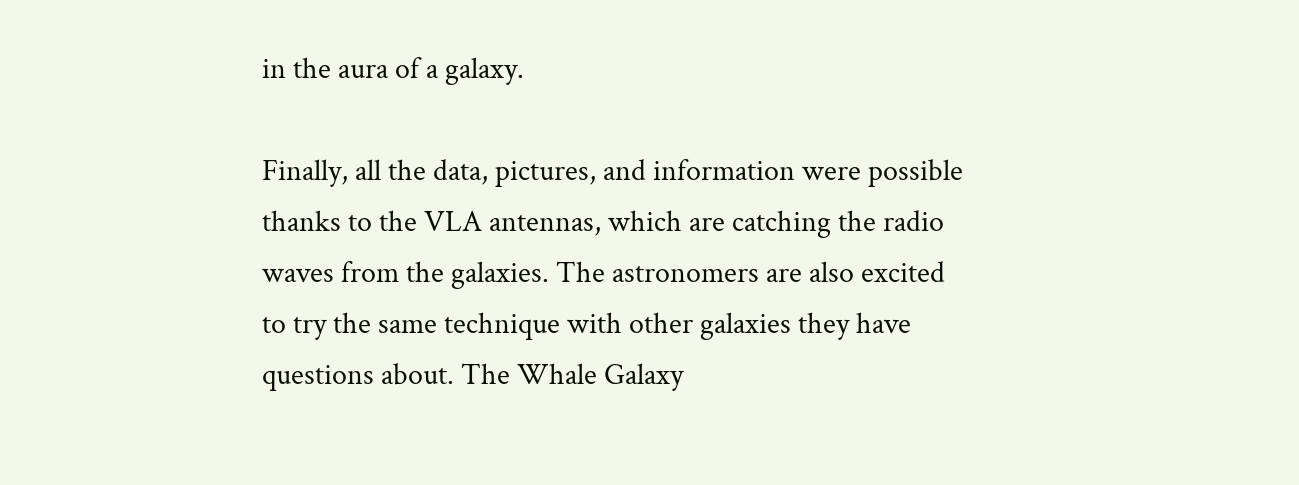in the aura of a galaxy.

Finally, all the data, pictures, and information were possible thanks to the VLA antennas, which are catching the radio waves from the galaxies. The astronomers are also excited to try the same technique with other galaxies they have questions about. The Whale Galaxy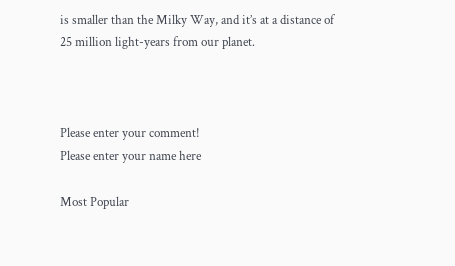is smaller than the Milky Way, and it’s at a distance of 25 million light-years from our planet.



Please enter your comment!
Please enter your name here

Most Popular